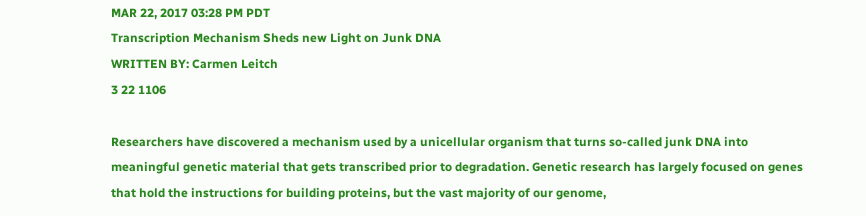MAR 22, 2017 03:28 PM PDT
Transcription Mechanism Sheds new Light on Junk DNA
WRITTEN BY: Carmen Leitch
3 22 1106

Researchers have discovered a mechanism used by a unicellular organism that turns so-called junk DNA into meaningful genetic material that gets transcribed prior to degradation. Genetic research has largely focused on genes that hold the instructions for building proteins, but the vast majority of our genome,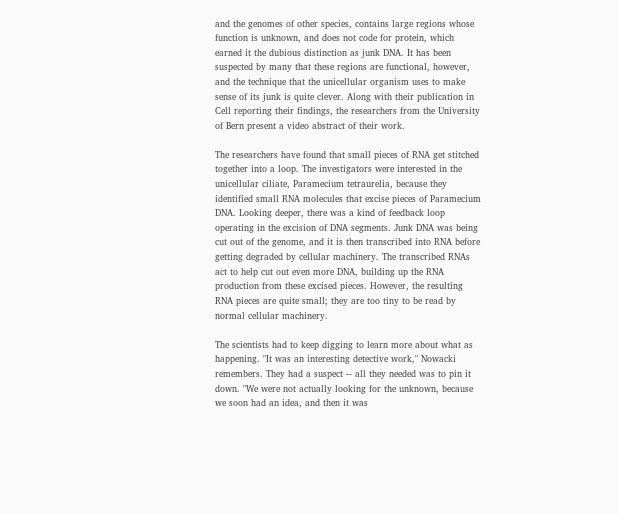and the genomes of other species, contains large regions whose function is unknown, and does not code for protein, which earned it the dubious distinction as junk DNA. It has been suspected by many that these regions are functional, however, and the technique that the unicellular organism uses to make sense of its junk is quite clever. Along with their publication in Cell reporting their findings, the researchers from the University of Bern present a video abstract of their work.

The researchers have found that small pieces of RNA get stitched together into a loop. The investigators were interested in the unicellular ciliate, Paramecium tetraurelia, because they identified small RNA molecules that excise pieces of Paramecium DNA. Looking deeper, there was a kind of feedback loop operating in the excision of DNA segments. Junk DNA was being cut out of the genome, and it is then transcribed into RNA before getting degraded by cellular machinery. The transcribed RNAs act to help cut out even more DNA, building up the RNA production from these excised pieces. However, the resulting RNA pieces are quite small; they are too tiny to be read by normal cellular machinery.

The scientists had to keep digging to learn more about what as happening. "It was an interesting detective work," Nowacki remembers. They had a suspect -- all they needed was to pin it down. "We were not actually looking for the unknown, because we soon had an idea, and then it was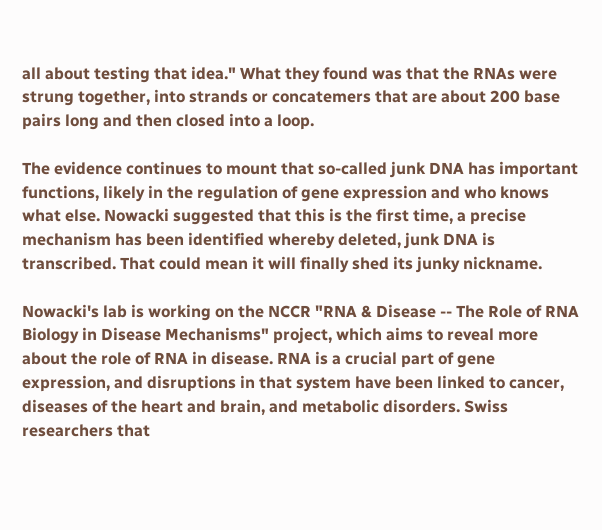all about testing that idea." What they found was that the RNAs were strung together, into strands or concatemers that are about 200 base pairs long and then closed into a loop.

The evidence continues to mount that so-called junk DNA has important functions, likely in the regulation of gene expression and who knows what else. Nowacki suggested that this is the first time, a precise mechanism has been identified whereby deleted, junk DNA is transcribed. That could mean it will finally shed its junky nickname.

Nowacki's lab is working on the NCCR "RNA & Disease -- The Role of RNA Biology in Disease Mechanisms" project, which aims to reveal more about the role of RNA in disease. RNA is a crucial part of gene expression, and disruptions in that system have been linked to cancer, diseases of the heart and brain, and metabolic disorders. Swiss researchers that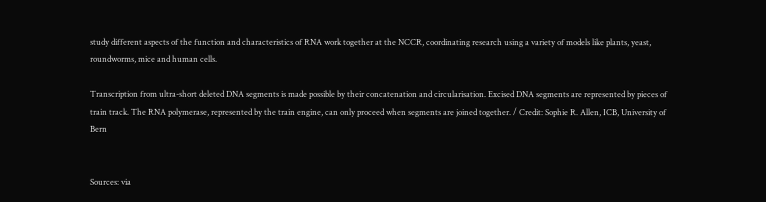study different aspects of the function and characteristics of RNA work together at the NCCR, coordinating research using a variety of models like plants, yeast, roundworms, mice and human cells.

Transcription from ultra-short deleted DNA segments is made possible by their concatenation and circularisation. Excised DNA segments are represented by pieces of train track. The RNA polymerase, represented by the train engine, can only proceed when segments are joined together. / Credit: Sophie R. Allen, ICB, University of Bern


Sources: via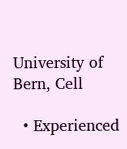University of Bern, Cell

  • Experienced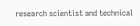research scientist and technical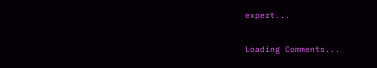expert...

Loading Comments...